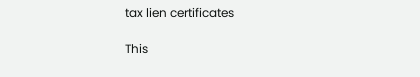tax lien certificates

This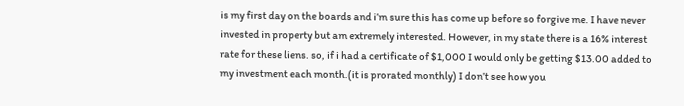is my first day on the boards and i’m sure this has come up before so forgive me. I have never invested in property but am extremely interested. However, in my state there is a 16% interest rate for these liens. so, if i had a certificate of $1,000 I would only be getting $13.00 added to my investment each month.(it is prorated monthly) I don’t see how you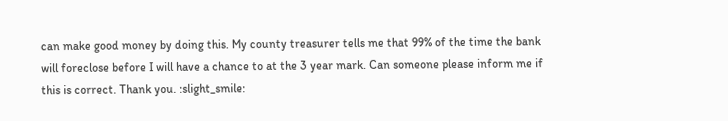can make good money by doing this. My county treasurer tells me that 99% of the time the bank will foreclose before I will have a chance to at the 3 year mark. Can someone please inform me if this is correct. Thank you. :slight_smile: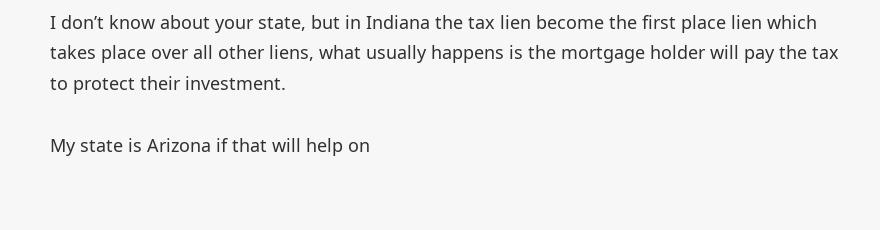I don’t know about your state, but in Indiana the tax lien become the first place lien which takes place over all other liens, what usually happens is the mortgage holder will pay the tax to protect their investment.

My state is Arizona if that will help on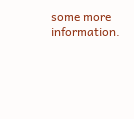some more information.